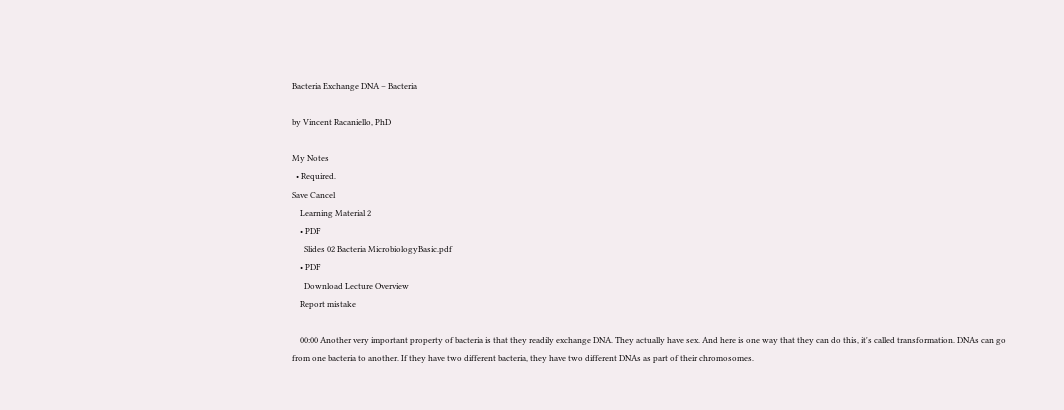Bacteria Exchange DNA – Bacteria

by Vincent Racaniello, PhD

My Notes
  • Required.
Save Cancel
    Learning Material 2
    • PDF
      Slides 02 Bacteria MicrobiologyBasic.pdf
    • PDF
      Download Lecture Overview
    Report mistake

    00:00 Another very important property of bacteria is that they readily exchange DNA. They actually have sex. And here is one way that they can do this, it's called transformation. DNAs can go from one bacteria to another. If they have two different bacteria, they have two different DNAs as part of their chromosomes.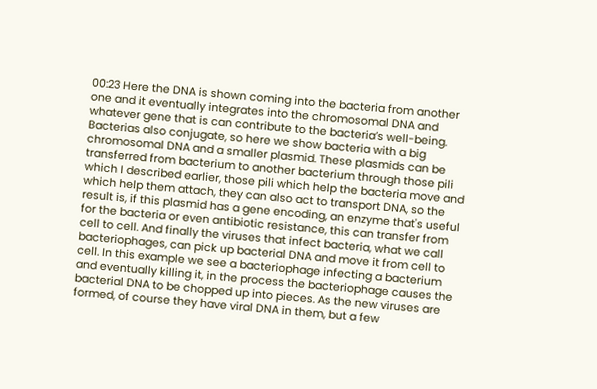00:23 Here the DNA is shown coming into the bacteria from another one and it eventually integrates into the chromosomal DNA and whatever gene that is can contribute to the bacteria’s well-being. Bacterias also conjugate, so here we show bacteria with a big chromosomal DNA and a smaller plasmid. These plasmids can be transferred from bacterium to another bacterium through those pili which I described earlier, those pili which help the bacteria move and which help them attach, they can also act to transport DNA, so the result is, if this plasmid has a gene encoding, an enzyme that's useful for the bacteria or even antibiotic resistance, this can transfer from cell to cell. And finally the viruses that infect bacteria, what we call bacteriophages, can pick up bacterial DNA and move it from cell to cell. In this example we see a bacteriophage infecting a bacterium and eventually killing it, in the process the bacteriophage causes the bacterial DNA to be chopped up into pieces. As the new viruses are formed, of course they have viral DNA in them, but a few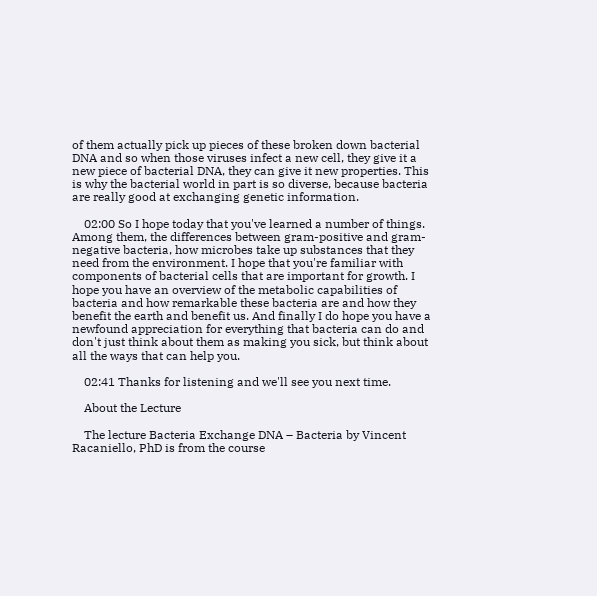of them actually pick up pieces of these broken down bacterial DNA and so when those viruses infect a new cell, they give it a new piece of bacterial DNA, they can give it new properties. This is why the bacterial world in part is so diverse, because bacteria are really good at exchanging genetic information.

    02:00 So I hope today that you've learned a number of things. Among them, the differences between gram-positive and gram-negative bacteria, how microbes take up substances that they need from the environment. I hope that you're familiar with components of bacterial cells that are important for growth. I hope you have an overview of the metabolic capabilities of bacteria and how remarkable these bacteria are and how they benefit the earth and benefit us. And finally I do hope you have a newfound appreciation for everything that bacteria can do and don't just think about them as making you sick, but think about all the ways that can help you.

    02:41 Thanks for listening and we'll see you next time.

    About the Lecture

    The lecture Bacteria Exchange DNA – Bacteria by Vincent Racaniello, PhD is from the course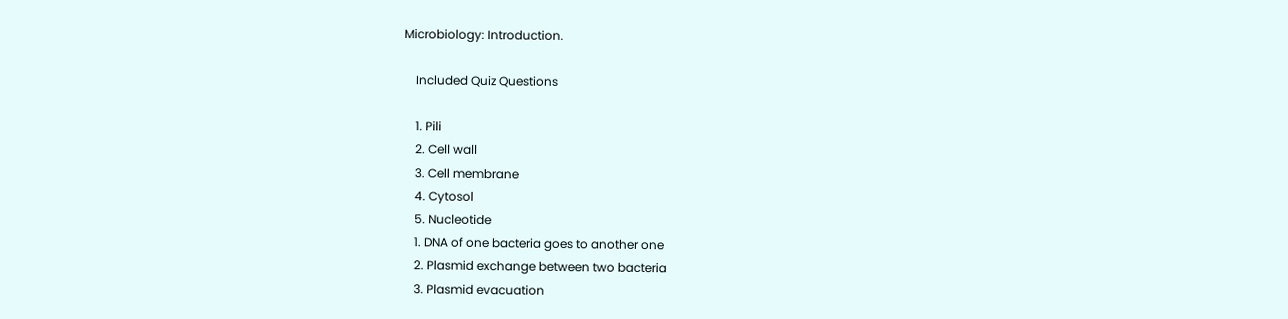Microbiology: Introduction.

    Included Quiz Questions

    1. Pili
    2. Cell wall
    3. Cell membrane
    4. Cytosol
    5. Nucleotide
    1. DNA of one bacteria goes to another one
    2. Plasmid exchange between two bacteria
    3. Plasmid evacuation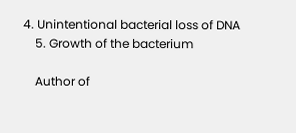4. Unintentional bacterial loss of DNA
    5. Growth of the bacterium

    Author of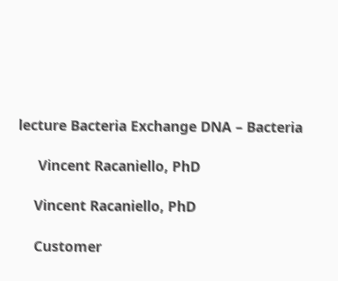lecture Bacteria Exchange DNA – Bacteria

     Vincent Racaniello, PhD

    Vincent Racaniello, PhD

    Customer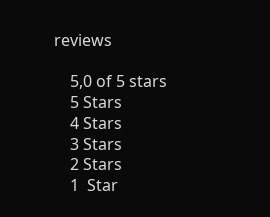reviews

    5,0 of 5 stars
    5 Stars
    4 Stars
    3 Stars
    2 Stars
    1  Star